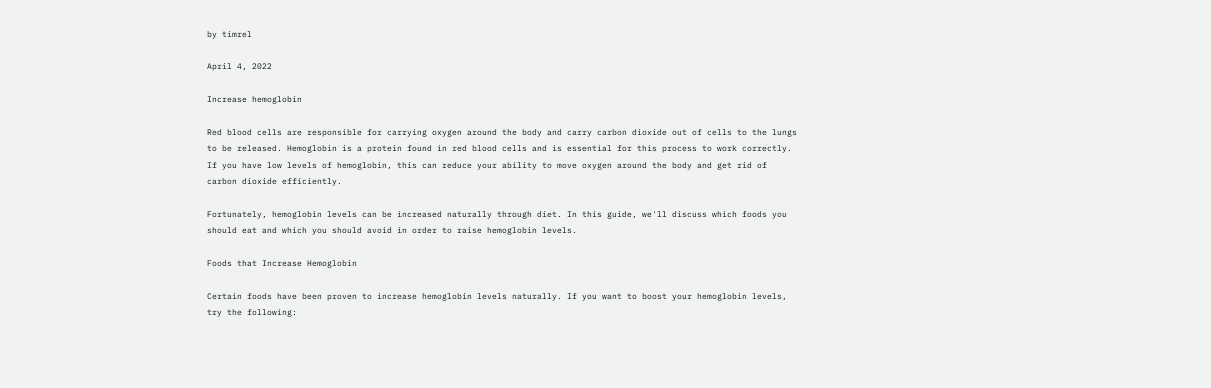by timrel

April 4, 2022

Increase hemoglobin

Red blood cells are responsible for carrying oxygen around the body and carry carbon dioxide out of cells to the lungs to be released. Hemoglobin is a protein found in red blood cells and is essential for this process to work correctly. If you have low levels of hemoglobin, this can reduce your ability to move oxygen around the body and get rid of carbon dioxide efficiently.

Fortunately, hemoglobin levels can be increased naturally through diet. In this guide, we'll discuss which foods you should eat and which you should avoid in order to raise hemoglobin levels.

Foods that Increase Hemoglobin

Certain foods have been proven to increase hemoglobin levels naturally. If you want to boost your hemoglobin levels, try the following: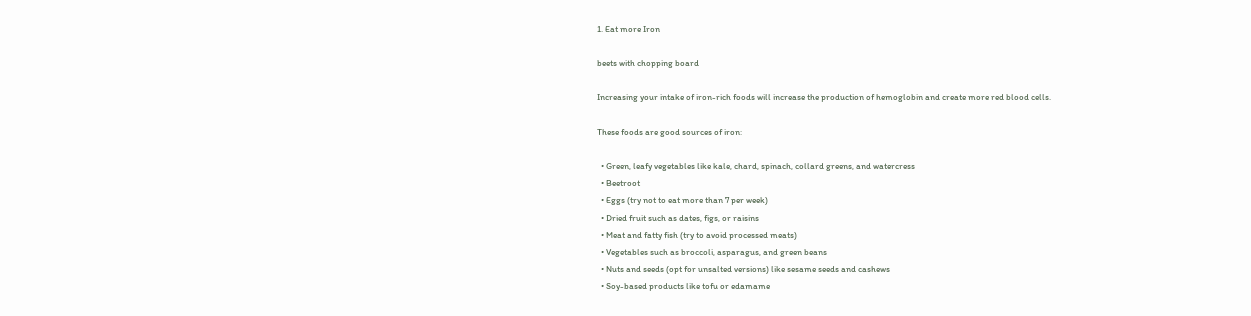1. Eat more Iron

beets with chopping board

Increasing your intake of iron-rich foods will increase the production of hemoglobin and create more red blood cells.

These foods are good sources of iron:

  • Green, leafy vegetables like kale, chard, spinach, collard greens, and watercress
  • Beetroot
  • Eggs (try not to eat more than 7 per week)
  • Dried fruit such as dates, figs, or raisins
  • Meat and fatty fish (try to avoid processed meats)
  • Vegetables such as broccoli, asparagus, and green beans
  • Nuts and seeds (opt for unsalted versions) like sesame seeds and cashews
  • Soy-based products like tofu or edamame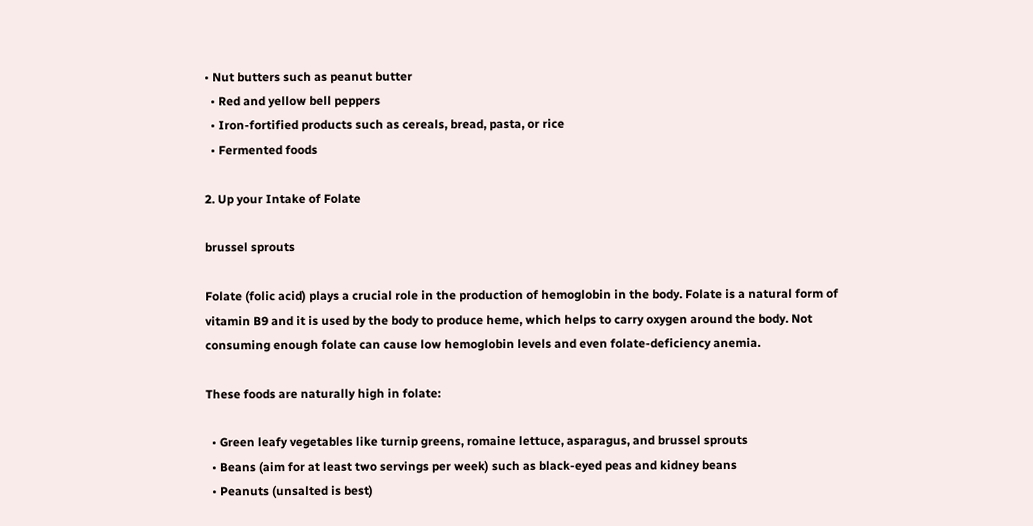• Nut butters such as peanut butter
  • Red and yellow bell peppers
  • Iron-fortified products such as cereals, bread, pasta, or rice
  • Fermented foods

2. Up your Intake of Folate

brussel sprouts

Folate (folic acid) plays a crucial role in the production of hemoglobin in the body. Folate is a natural form of vitamin B9 and it is used by the body to produce heme, which helps to carry oxygen around the body. Not consuming enough folate can cause low hemoglobin levels and even folate-deficiency anemia.

These foods are naturally high in folate:

  • Green leafy vegetables like turnip greens, romaine lettuce, asparagus, and brussel sprouts
  • Beans (aim for at least two servings per week) such as black-eyed peas and kidney beans
  • Peanuts (unsalted is best)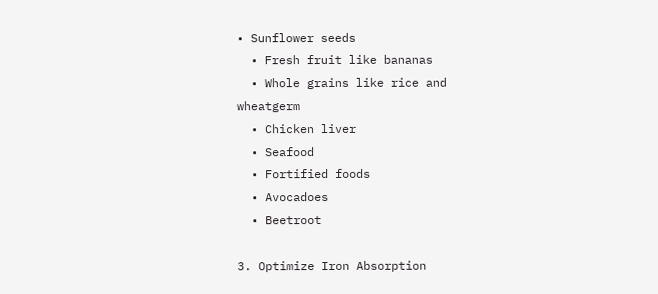• Sunflower seeds
  • Fresh fruit like bananas
  • Whole grains like rice and wheatgerm
  • Chicken liver
  • Seafood
  • Fortified foods
  • Avocadoes
  • Beetroot

3. Optimize Iron Absorption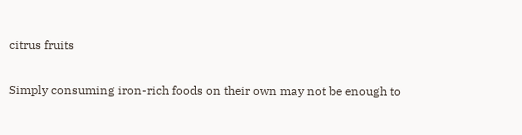citrus fruits

Simply consuming iron-rich foods on their own may not be enough to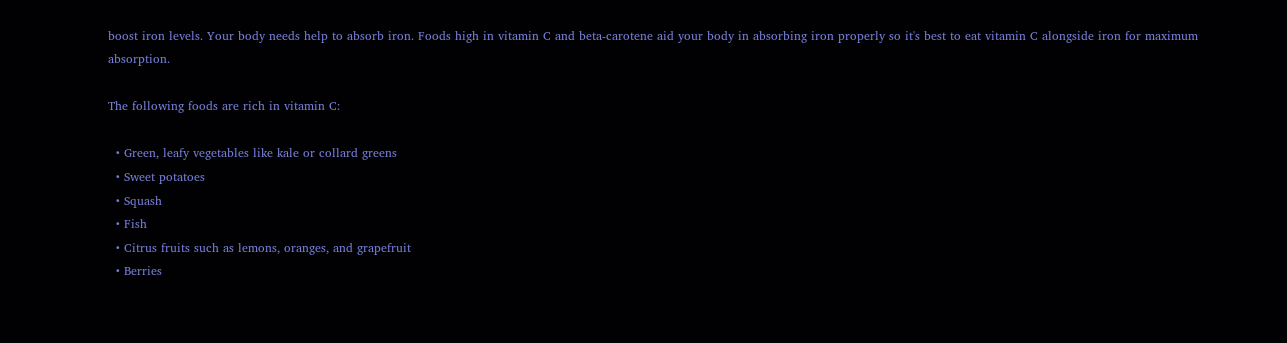boost iron levels. Your body needs help to absorb iron. Foods high in vitamin C and beta-carotene aid your body in absorbing iron properly so it's best to eat vitamin C alongside iron for maximum absorption.

The following foods are rich in vitamin C:

  • Green, leafy vegetables like kale or collard greens
  • Sweet potatoes
  • Squash
  • Fish
  • Citrus fruits such as lemons, oranges, and grapefruit
  • Berries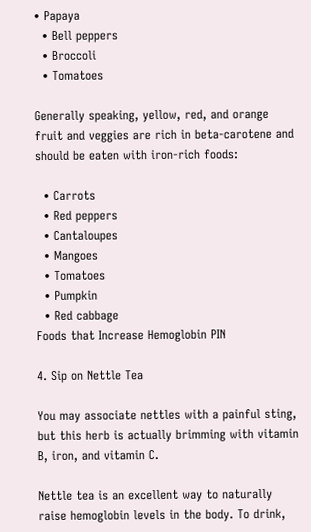• Papaya
  • Bell peppers
  • Broccoli
  • Tomatoes

Generally speaking, yellow, red, and orange fruit and veggies are rich in beta-carotene and should be eaten with iron-rich foods:

  • Carrots
  • Red peppers
  • Cantaloupes
  • Mangoes
  • Tomatoes
  • Pumpkin
  • Red cabbage
Foods that Increase Hemoglobin PIN

4. Sip on Nettle Tea

You may associate nettles with a painful sting, but this herb is actually brimming with vitamin B, iron, and vitamin C.

Nettle tea is an excellent way to naturally raise hemoglobin levels in the body. To drink,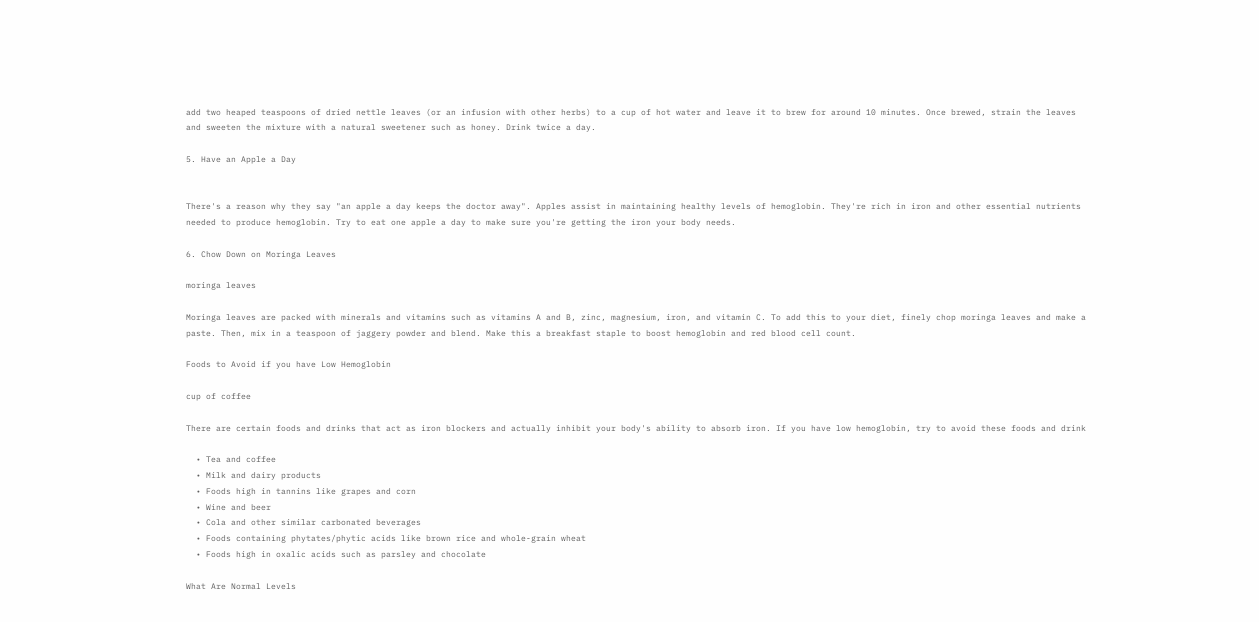add two heaped teaspoons of dried nettle leaves (or an infusion with other herbs) to a cup of hot water and leave it to brew for around 10 minutes. Once brewed, strain the leaves and sweeten the mixture with a natural sweetener such as honey. Drink twice a day.

5. Have an Apple a Day


There's a reason why they say "an apple a day keeps the doctor away". Apples assist in maintaining healthy levels of hemoglobin. They're rich in iron and other essential nutrients needed to produce hemoglobin. Try to eat one apple a day to make sure you're getting the iron your body needs.

6. Chow Down on Moringa Leaves

moringa leaves

Moringa leaves are packed with minerals and vitamins such as vitamins A and B, zinc, magnesium, iron, and vitamin C. To add this to your diet, finely chop moringa leaves and make a paste. Then, mix in a teaspoon of jaggery powder and blend. Make this a breakfast staple to boost hemoglobin and red blood cell count.

Foods to Avoid if you have Low Hemoglobin

cup of coffee

There are certain foods and drinks that act as iron blockers and actually inhibit your body's ability to absorb iron. If you have low hemoglobin, try to avoid these foods and drink

  • Tea and coffee
  • Milk and dairy products
  • Foods high in tannins like grapes and corn
  • Wine and beer
  • Cola and other similar carbonated beverages
  • Foods containing phytates/phytic acids like brown rice and whole-grain wheat
  • Foods high in oxalic acids such as parsley and chocolate

What Are Normal Levels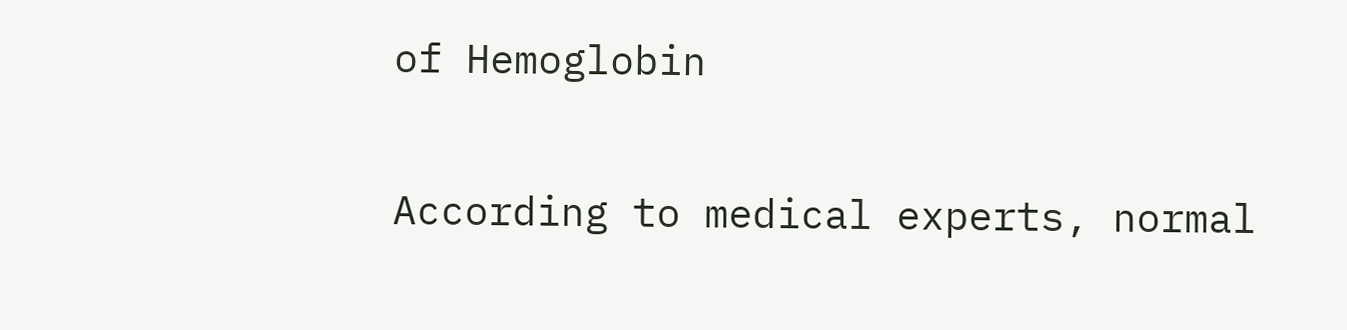of Hemoglobin

According to medical experts, normal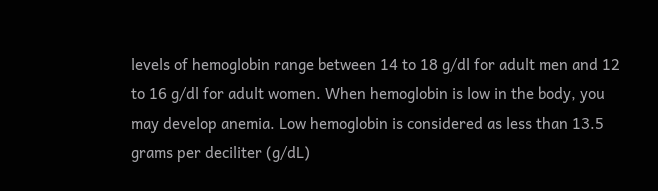levels of hemoglobin range between 14 to 18 g/dl for adult men and 12 to 16 g/dl for adult women. When hemoglobin is low in the body, you may develop anemia. Low hemoglobin is considered as less than 13.5 grams per deciliter (g/dL)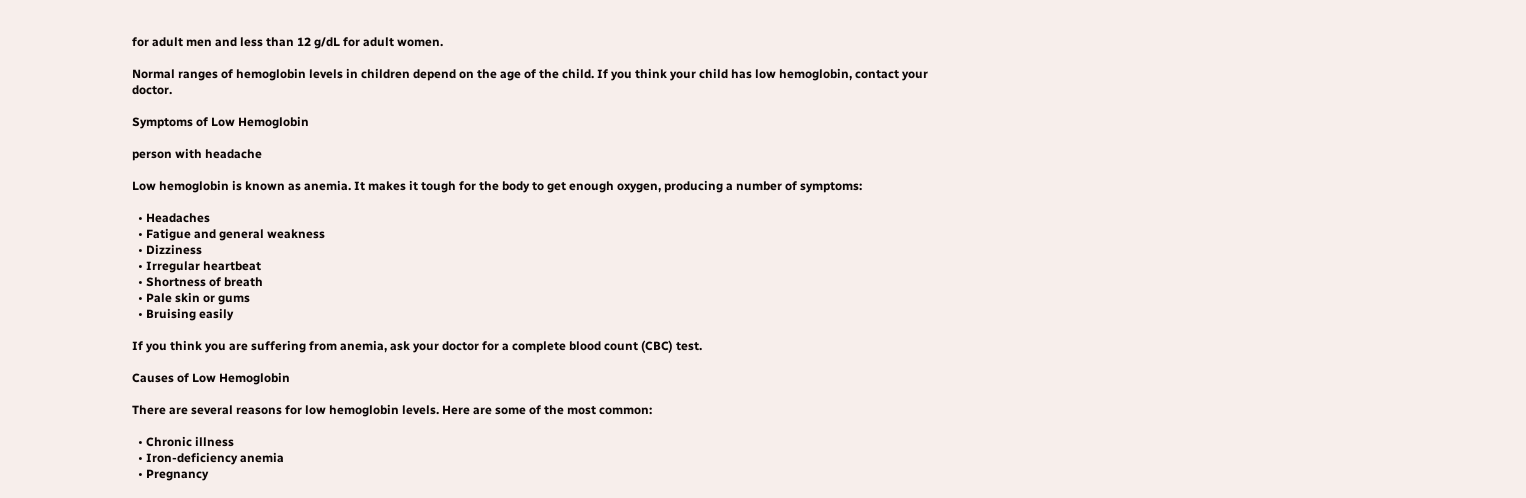for adult men and less than 12 g/dL for adult women.

Normal ranges of hemoglobin levels in children depend on the age of the child. If you think your child has low hemoglobin, contact your doctor.

Symptoms of Low Hemoglobin

person with headache

Low hemoglobin is known as anemia. It makes it tough for the body to get enough oxygen, producing a number of symptoms:

  • Headaches
  • Fatigue and general weakness
  • Dizziness
  • Irregular heartbeat
  • Shortness of breath
  • Pale skin or gums
  • Bruising easily

If you think you are suffering from anemia, ask your doctor for a complete blood count (CBC) test.

Causes of Low Hemoglobin

There are several reasons for low hemoglobin levels. Here are some of the most common:

  • Chronic illness
  • Iron-deficiency anemia
  • Pregnancy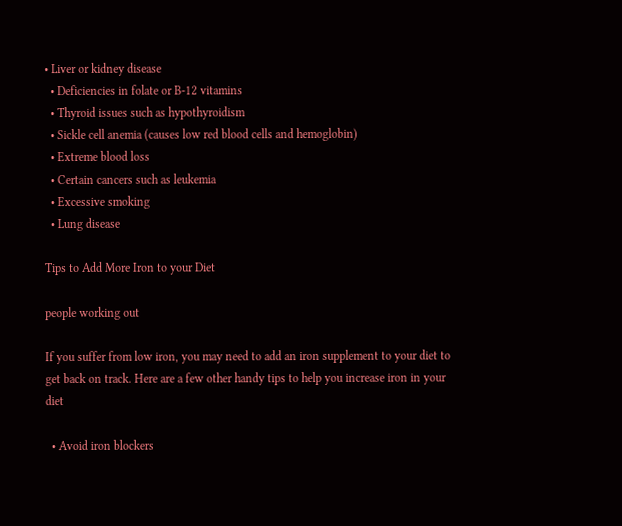• Liver or kidney disease
  • Deficiencies in folate or B-12 vitamins
  • Thyroid issues such as hypothyroidism
  • Sickle cell anemia (causes low red blood cells and hemoglobin)
  • Extreme blood loss
  • Certain cancers such as leukemia
  • Excessive smoking
  • Lung disease

Tips to Add More Iron to your Diet

people working out

If you suffer from low iron, you may need to add an iron supplement to your diet to get back on track. Here are a few other handy tips to help you increase iron in your diet

  • Avoid iron blockers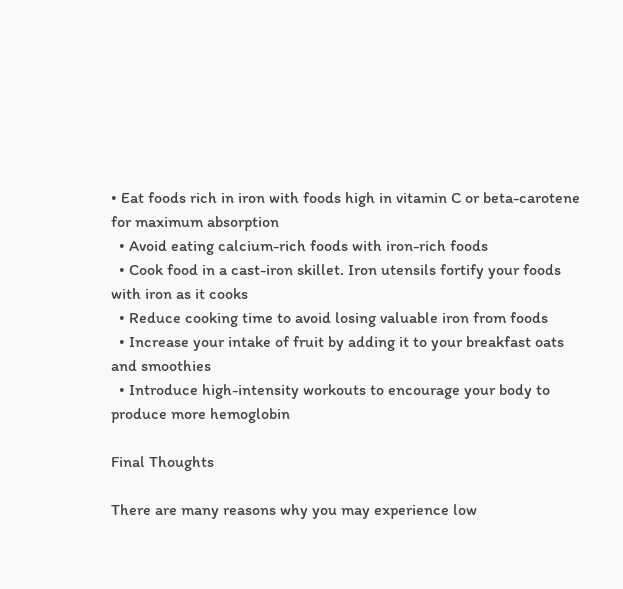• Eat foods rich in iron with foods high in vitamin C or beta-carotene for maximum absorption
  • Avoid eating calcium-rich foods with iron-rich foods
  • Cook food in a cast-iron skillet. Iron utensils fortify your foods with iron as it cooks
  • Reduce cooking time to avoid losing valuable iron from foods
  • Increase your intake of fruit by adding it to your breakfast oats and smoothies
  • Introduce high-intensity workouts to encourage your body to produce more hemoglobin

Final Thoughts

There are many reasons why you may experience low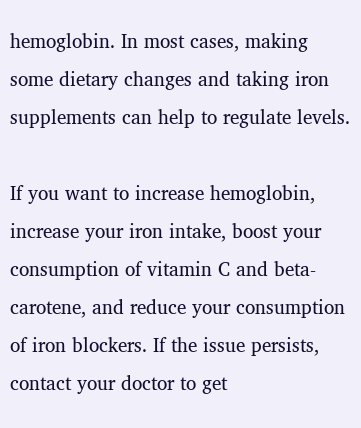hemoglobin. In most cases, making some dietary changes and taking iron supplements can help to regulate levels.

If you want to increase hemoglobin, increase your iron intake, boost your consumption of vitamin C and beta-carotene, and reduce your consumption of iron blockers. If the issue persists, contact your doctor to get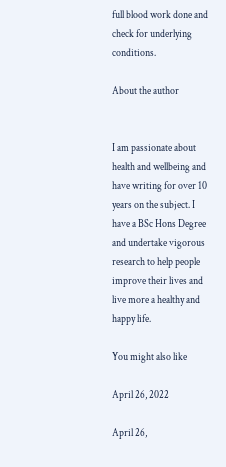full blood work done and check for underlying conditions.

About the author


I am passionate about health and wellbeing and have writing for over 10 years on the subject. I have a BSc Hons Degree and undertake vigorous research to help people improve their lives and live more a healthy and happy life.

You might also like

April 26, 2022

April 26,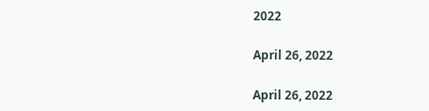2022

April 26, 2022

April 26, 2022